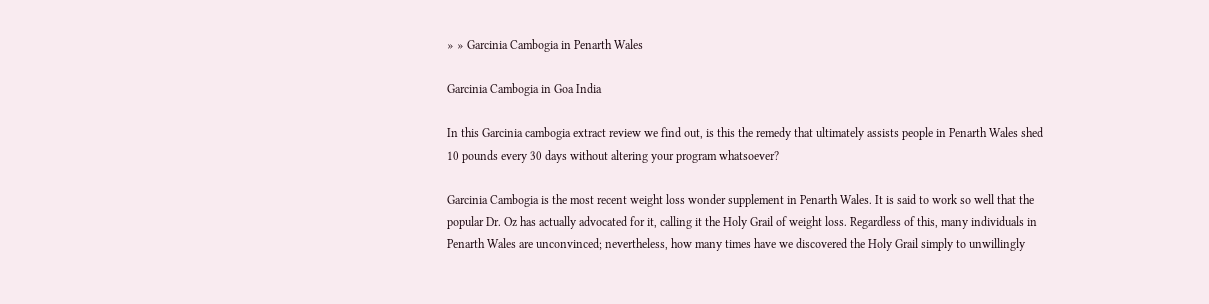» » Garcinia Cambogia in Penarth Wales

Garcinia Cambogia in Goa India

In this Garcinia cambogia extract review we find out, is this the remedy that ultimately assists people in Penarth Wales shed 10 pounds every 30 days without altering your program whatsoever?

Garcinia Cambogia is the most recent weight loss wonder supplement in Penarth Wales. It is said to work so well that the popular Dr. Oz has actually advocated for it, calling it the Holy Grail of weight loss. Regardless of this, many individuals in Penarth Wales are unconvinced; nevertheless, how many times have we discovered the Holy Grail simply to unwillingly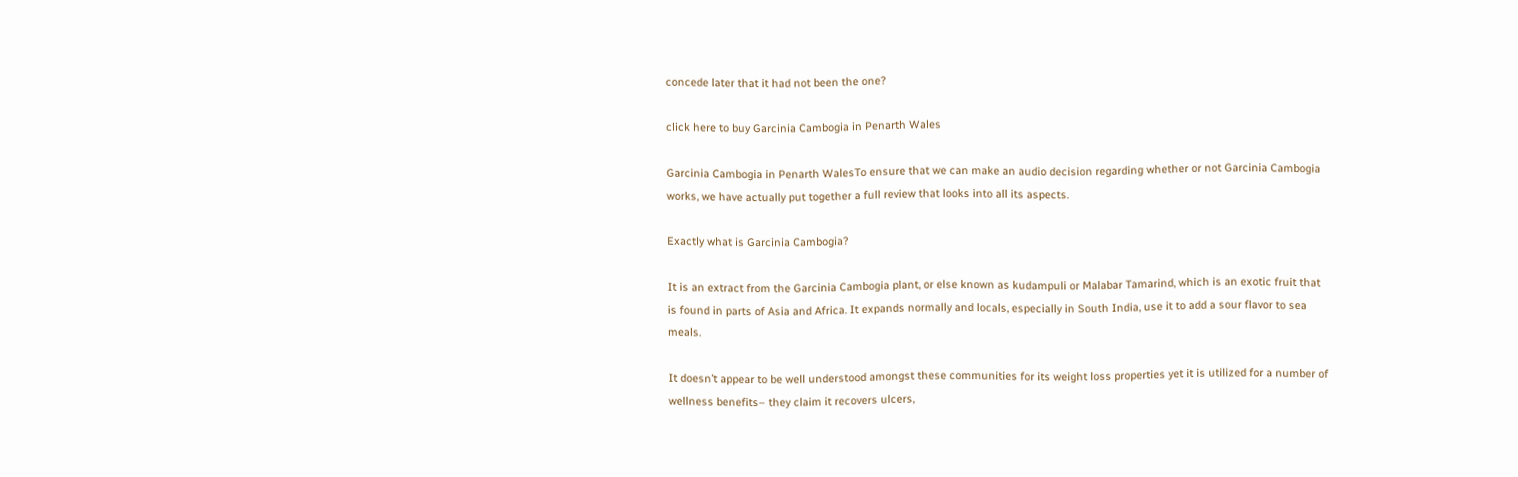concede later that it had not been the one?

click here to buy Garcinia Cambogia in Penarth Wales

Garcinia Cambogia in Penarth WalesTo ensure that we can make an audio decision regarding whether or not Garcinia Cambogia works, we have actually put together a full review that looks into all its aspects.

Exactly what is Garcinia Cambogia?

It is an extract from the Garcinia Cambogia plant, or else known as kudampuli or Malabar Tamarind, which is an exotic fruit that is found in parts of Asia and Africa. It expands normally and locals, especially in South India, use it to add a sour flavor to sea meals.

It doesn’t appear to be well understood amongst these communities for its weight loss properties yet it is utilized for a number of wellness benefits– they claim it recovers ulcers,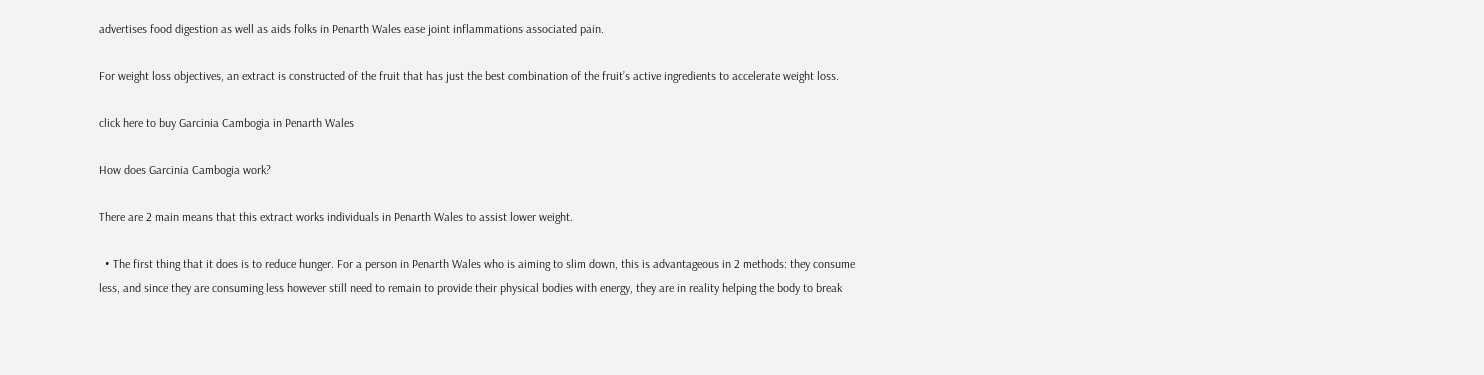advertises food digestion as well as aids folks in Penarth Wales ease joint inflammations associated pain.

For weight loss objectives, an extract is constructed of the fruit that has just the best combination of the fruit’s active ingredients to accelerate weight loss.

click here to buy Garcinia Cambogia in Penarth Wales

How does Garcinia Cambogia work?

There are 2 main means that this extract works individuals in Penarth Wales to assist lower weight.

  • The first thing that it does is to reduce hunger. For a person in Penarth Wales who is aiming to slim down, this is advantageous in 2 methods: they consume less, and since they are consuming less however still need to remain to provide their physical bodies with energy, they are in reality helping the body to break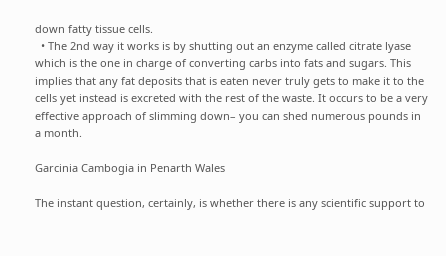down fatty tissue cells.
  • The 2nd way it works is by shutting out an enzyme called citrate lyase which is the one in charge of converting carbs into fats and sugars. This implies that any fat deposits that is eaten never truly gets to make it to the cells yet instead is excreted with the rest of the waste. It occurs to be a very effective approach of slimming down– you can shed numerous pounds in a month.

Garcinia Cambogia in Penarth Wales

The instant question, certainly, is whether there is any scientific support to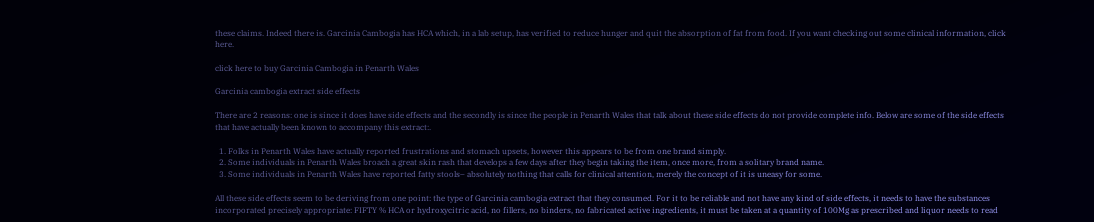these claims. Indeed there is. Garcinia Cambogia has HCA which, in a lab setup, has verified to reduce hunger and quit the absorption of fat from food. If you want checking out some clinical information, click here.

click here to buy Garcinia Cambogia in Penarth Wales

Garcinia cambogia extract side effects

There are 2 reasons: one is since it does have side effects and the secondly is since the people in Penarth Wales that talk about these side effects do not provide complete info. Below are some of the side effects that have actually been known to accompany this extract:.

  1. Folks in Penarth Wales have actually reported frustrations and stomach upsets, however this appears to be from one brand simply.
  2. Some individuals in Penarth Wales broach a great skin rash that develops a few days after they begin taking the item, once more, from a solitary brand name.
  3. Some individuals in Penarth Wales have reported fatty stools– absolutely nothing that calls for clinical attention, merely the concept of it is uneasy for some.

All these side effects seem to be deriving from one point: the type of Garcinia cambogia extract that they consumed. For it to be reliable and not have any kind of side effects, it needs to have the substances incorporated precisely appropriate: FIFTY % HCA or hydroxycitric acid, no fillers, no binders, no fabricated active ingredients, it must be taken at a quantity of 100Mg as prescribed and liquor needs to read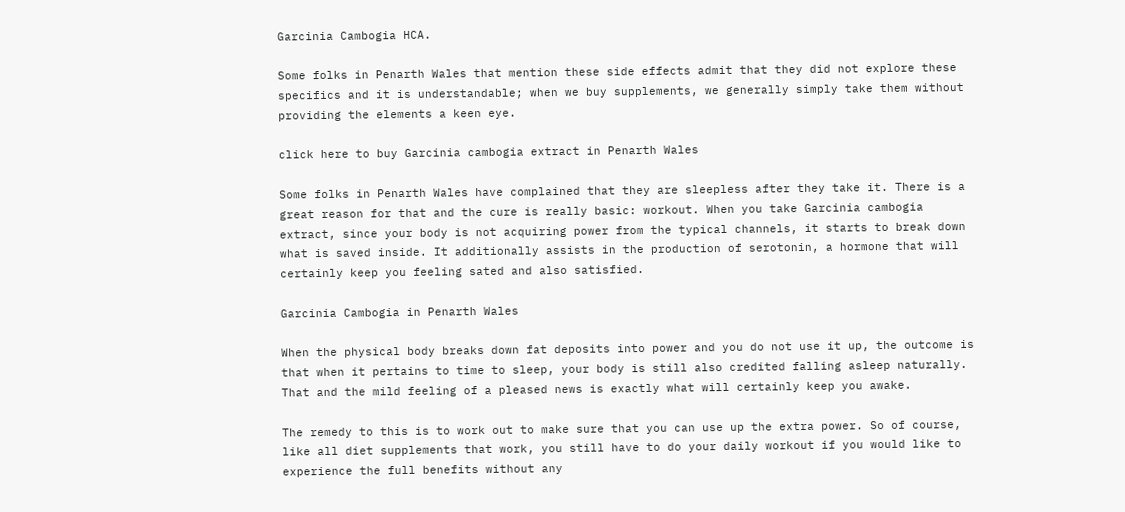Garcinia Cambogia HCA.

Some folks in Penarth Wales that mention these side effects admit that they did not explore these specifics and it is understandable; when we buy supplements, we generally simply take them without providing the elements a keen eye.

click here to buy Garcinia cambogia extract in Penarth Wales

Some folks in Penarth Wales have complained that they are sleepless after they take it. There is a great reason for that and the cure is really basic: workout. When you take Garcinia cambogia extract, since your body is not acquiring power from the typical channels, it starts to break down what is saved inside. It additionally assists in the production of serotonin, a hormone that will certainly keep you feeling sated and also satisfied.

Garcinia Cambogia in Penarth Wales

When the physical body breaks down fat deposits into power and you do not use it up, the outcome is that when it pertains to time to sleep, your body is still also credited falling asleep naturally. That and the mild feeling of a pleased news is exactly what will certainly keep you awake.

The remedy to this is to work out to make sure that you can use up the extra power. So of course, like all diet supplements that work, you still have to do your daily workout if you would like to experience the full benefits without any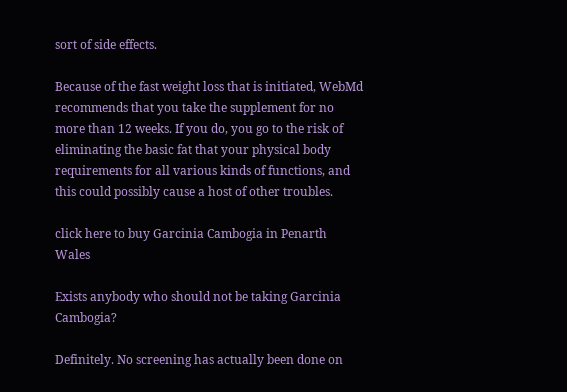sort of side effects.

Because of the fast weight loss that is initiated, WebMd recommends that you take the supplement for no more than 12 weeks. If you do, you go to the risk of eliminating the basic fat that your physical body requirements for all various kinds of functions, and this could possibly cause a host of other troubles.

click here to buy Garcinia Cambogia in Penarth Wales

Exists anybody who should not be taking Garcinia Cambogia?

Definitely. No screening has actually been done on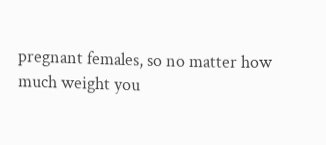pregnant females, so no matter how much weight you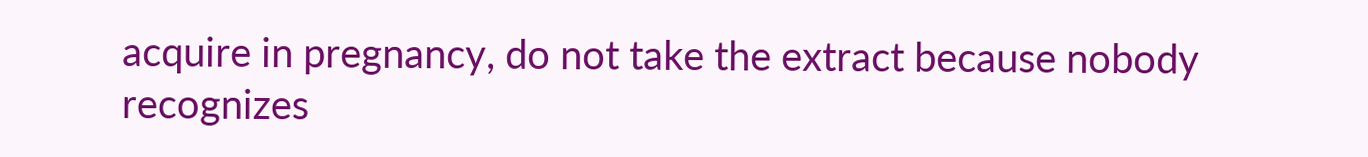acquire in pregnancy, do not take the extract because nobody recognizes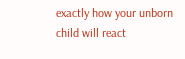exactly how your unborn child will react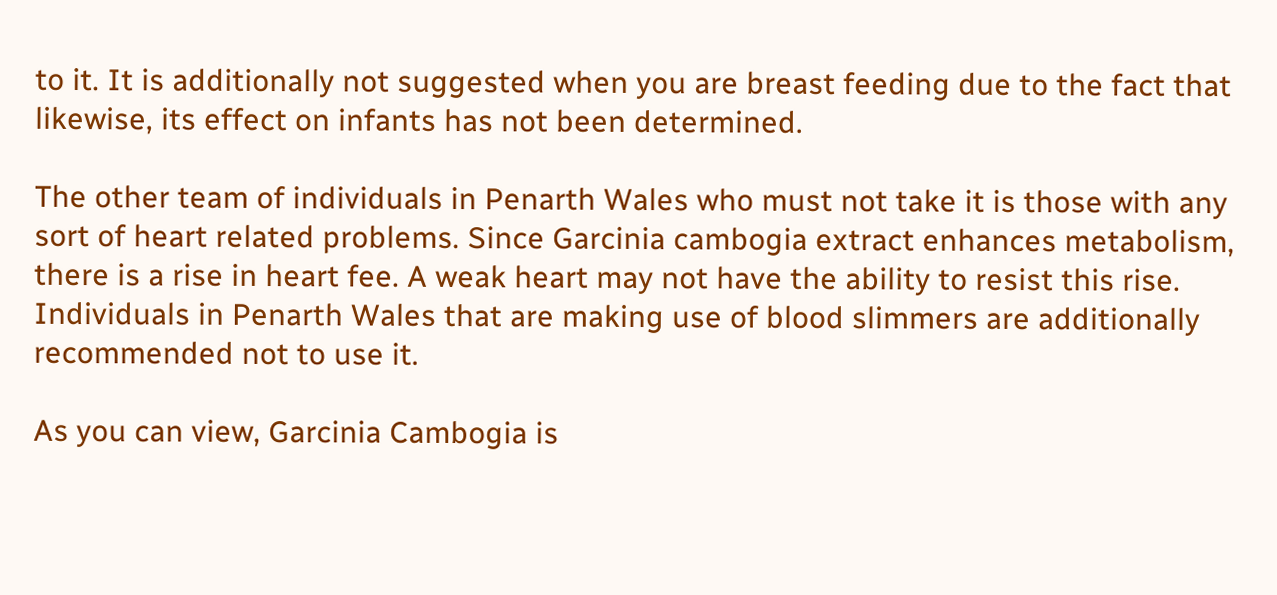to it. It is additionally not suggested when you are breast feeding due to the fact that likewise, its effect on infants has not been determined.

The other team of individuals in Penarth Wales who must not take it is those with any sort of heart related problems. Since Garcinia cambogia extract enhances metabolism, there is a rise in heart fee. A weak heart may not have the ability to resist this rise. Individuals in Penarth Wales that are making use of blood slimmers are additionally recommended not to use it.

As you can view, Garcinia Cambogia is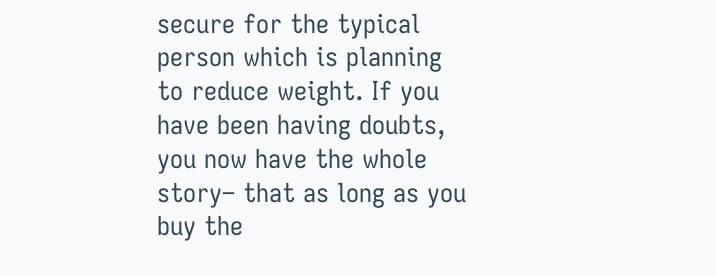secure for the typical person which is planning to reduce weight. If you have been having doubts, you now have the whole story– that as long as you buy the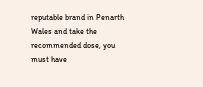reputable brand in Penarth Wales and take the recommended dose, you must have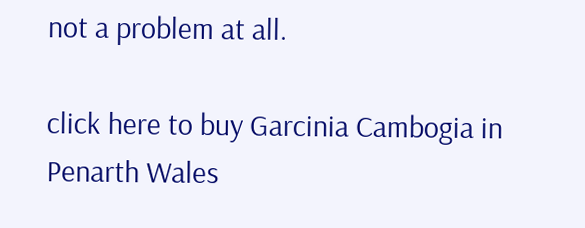not a problem at all.

click here to buy Garcinia Cambogia in Penarth Wales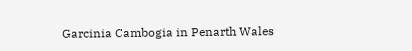Garcinia Cambogia in Penarth Wales